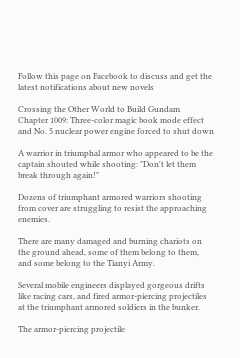Follow this page on Facebook to discuss and get the latest notifications about new novels

Crossing the Other World to Build Gundam
Chapter 1009: Three-color magic book mode effect and No. 5 nuclear power engine forced to shut down

A warrior in triumphal armor who appeared to be the captain shouted while shooting: "Don't let them break through again!"

Dozens of triumphant armored warriors shooting from cover are struggling to resist the approaching enemies.

There are many damaged and burning chariots on the ground ahead, some of them belong to them, and some belong to the Tianyi Army.

Several mobile engineers displayed gorgeous drifts like racing cars, and fired armor-piercing projectiles at the triumphant armored soldiers in the bunker.

The armor-piercing projectile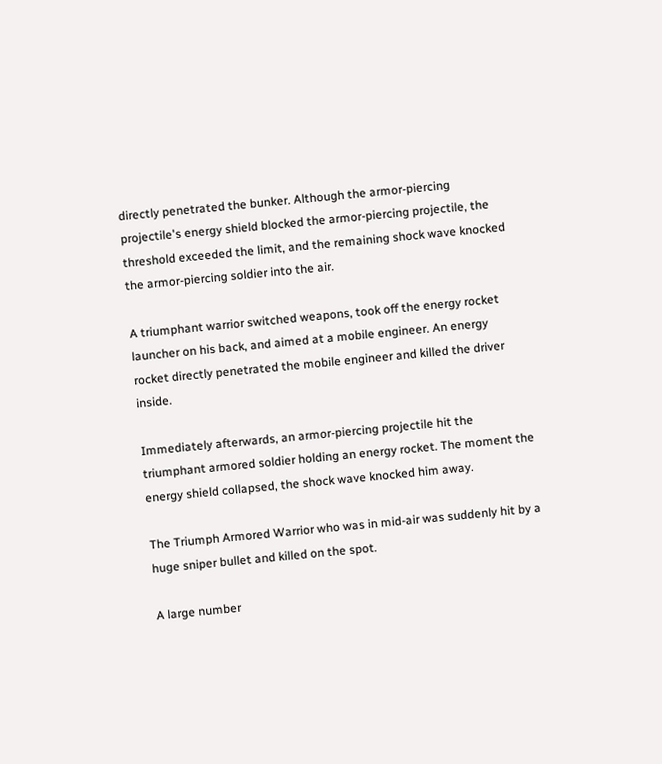directly penetrated the bunker. Although the armor-piercing projectile's energy shield blocked the armor-piercing projectile, the threshold exceeded the limit, and the remaining shock wave knocked the armor-piercing soldier into the air.

A triumphant warrior switched weapons, took off the energy rocket launcher on his back, and aimed at a mobile engineer. An energy rocket directly penetrated the mobile engineer and killed the driver inside.

Immediately afterwards, an armor-piercing projectile hit the triumphant armored soldier holding an energy rocket. The moment the energy shield collapsed, the shock wave knocked him away.

The Triumph Armored Warrior who was in mid-air was suddenly hit by a huge sniper bullet and killed on the spot.

A large number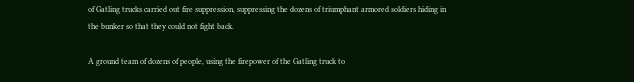of Gatling trucks carried out fire suppression, suppressing the dozens of triumphant armored soldiers hiding in the bunker so that they could not fight back.

A ground team of dozens of people, using the firepower of the Gatling truck to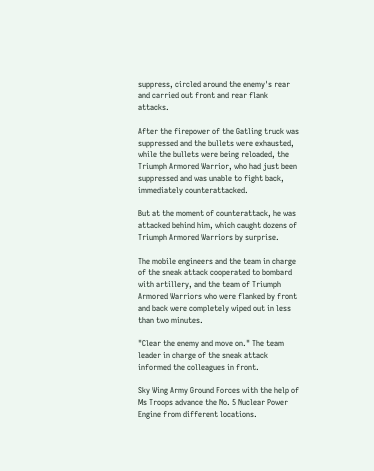suppress, circled around the enemy's rear and carried out front and rear flank attacks.

After the firepower of the Gatling truck was suppressed and the bullets were exhausted, while the bullets were being reloaded, the Triumph Armored Warrior, who had just been suppressed and was unable to fight back, immediately counterattacked.

But at the moment of counterattack, he was attacked behind him, which caught dozens of Triumph Armored Warriors by surprise.

The mobile engineers and the team in charge of the sneak attack cooperated to bombard with artillery, and the team of Triumph Armored Warriors who were flanked by front and back were completely wiped out in less than two minutes.

"Clear the enemy and move on." The team leader in charge of the sneak attack informed the colleagues in front.

Sky Wing Army Ground Forces with the help of Ms Troops advance the No. 5 Nuclear Power Engine from different locations.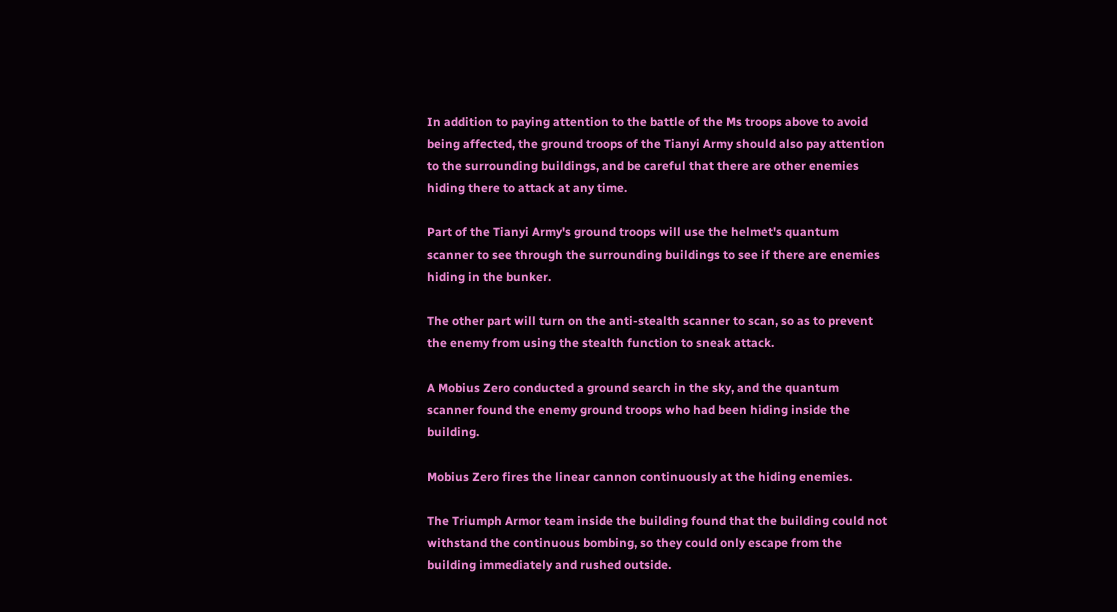In addition to paying attention to the battle of the Ms troops above to avoid being affected, the ground troops of the Tianyi Army should also pay attention to the surrounding buildings, and be careful that there are other enemies hiding there to attack at any time.

Part of the Tianyi Army's ground troops will use the helmet's quantum scanner to see through the surrounding buildings to see if there are enemies hiding in the bunker.

The other part will turn on the anti-stealth scanner to scan, so as to prevent the enemy from using the stealth function to sneak attack.

A Mobius Zero conducted a ground search in the sky, and the quantum scanner found the enemy ground troops who had been hiding inside the building.

Mobius Zero fires the linear cannon continuously at the hiding enemies.

The Triumph Armor team inside the building found that the building could not withstand the continuous bombing, so they could only escape from the building immediately and rushed outside.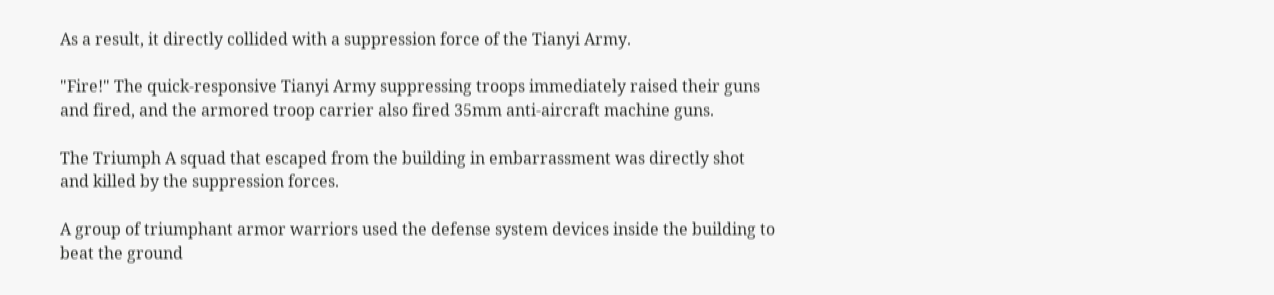As a result, it directly collided with a suppression force of the Tianyi Army.

"Fire!" The quick-responsive Tianyi Army suppressing troops immediately raised their guns and fired, and the armored troop carrier also fired 35mm anti-aircraft machine guns.

The Triumph A squad that escaped from the building in embarrassment was directly shot and killed by the suppression forces.

A group of triumphant armor warriors used the defense system devices inside the building to beat the ground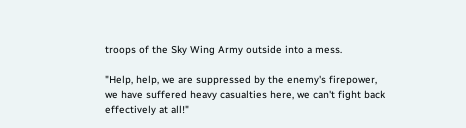troops of the Sky Wing Army outside into a mess.

"Help, help, we are suppressed by the enemy's firepower, we have suffered heavy casualties here, we can't fight back effectively at all!"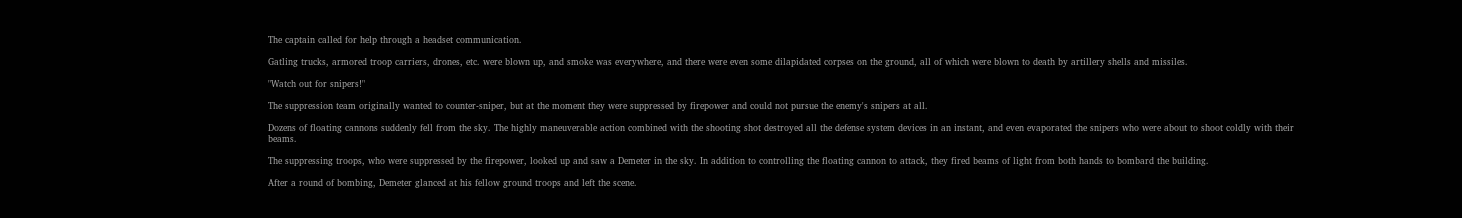The captain called for help through a headset communication.

Gatling trucks, armored troop carriers, drones, etc. were blown up, and smoke was everywhere, and there were even some dilapidated corpses on the ground, all of which were blown to death by artillery shells and missiles.

"Watch out for snipers!"

The suppression team originally wanted to counter-sniper, but at the moment they were suppressed by firepower and could not pursue the enemy's snipers at all.

Dozens of floating cannons suddenly fell from the sky. The highly maneuverable action combined with the shooting shot destroyed all the defense system devices in an instant, and even evaporated the snipers who were about to shoot coldly with their beams.

The suppressing troops, who were suppressed by the firepower, looked up and saw a Demeter in the sky. In addition to controlling the floating cannon to attack, they fired beams of light from both hands to bombard the building.

After a round of bombing, Demeter glanced at his fellow ground troops and left the scene.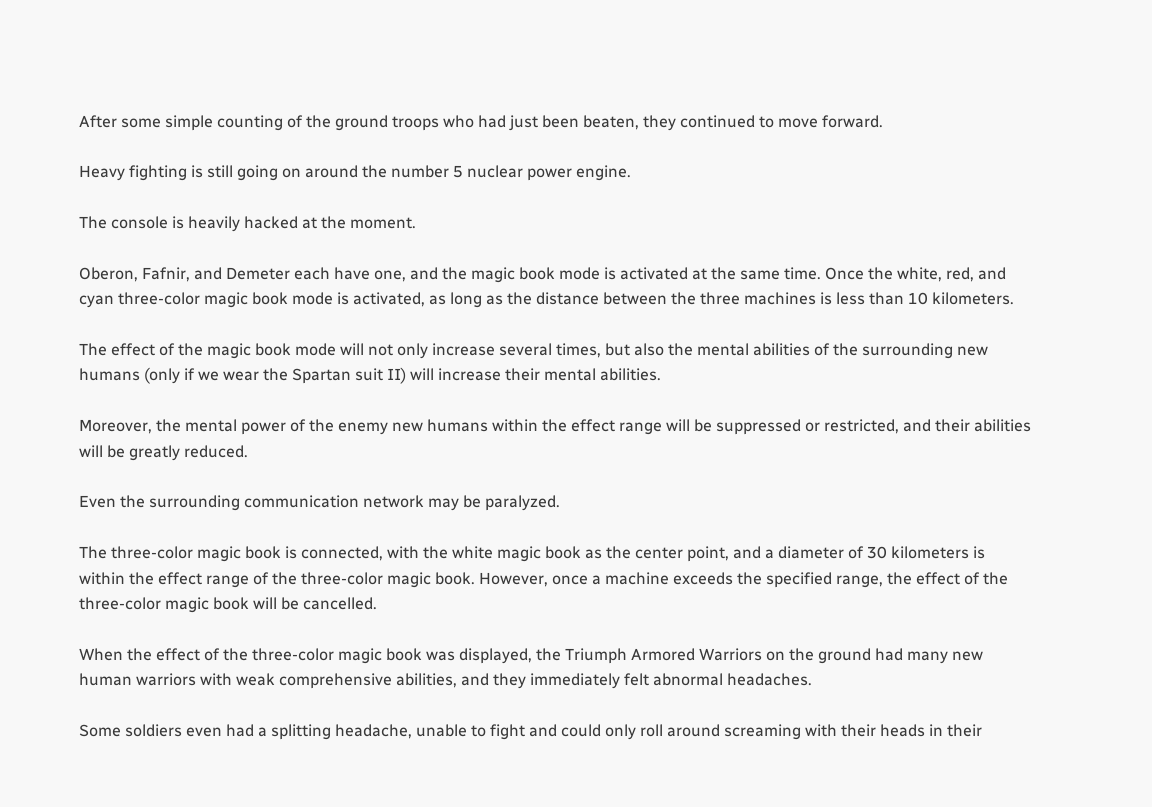After some simple counting of the ground troops who had just been beaten, they continued to move forward.

Heavy fighting is still going on around the number 5 nuclear power engine.

The console is heavily hacked at the moment.

Oberon, Fafnir, and Demeter each have one, and the magic book mode is activated at the same time. Once the white, red, and cyan three-color magic book mode is activated, as long as the distance between the three machines is less than 10 kilometers.

The effect of the magic book mode will not only increase several times, but also the mental abilities of the surrounding new humans (only if we wear the Spartan suit II) will increase their mental abilities.

Moreover, the mental power of the enemy new humans within the effect range will be suppressed or restricted, and their abilities will be greatly reduced.

Even the surrounding communication network may be paralyzed.

The three-color magic book is connected, with the white magic book as the center point, and a diameter of 30 kilometers is within the effect range of the three-color magic book. However, once a machine exceeds the specified range, the effect of the three-color magic book will be cancelled.

When the effect of the three-color magic book was displayed, the Triumph Armored Warriors on the ground had many new human warriors with weak comprehensive abilities, and they immediately felt abnormal headaches.

Some soldiers even had a splitting headache, unable to fight and could only roll around screaming with their heads in their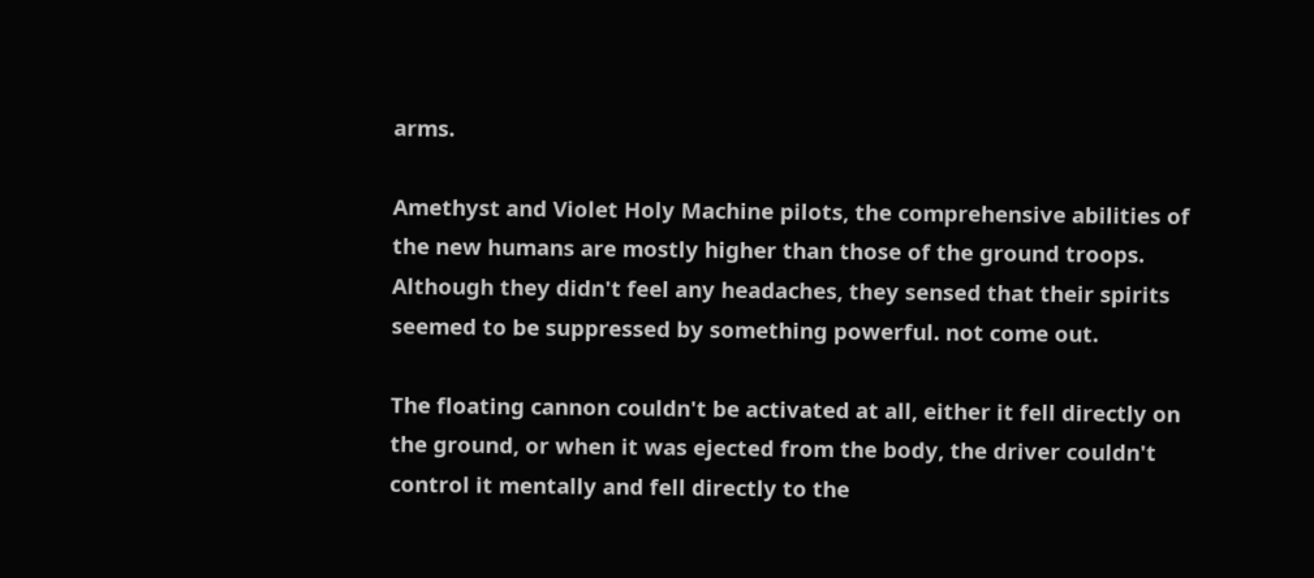arms.

Amethyst and Violet Holy Machine pilots, the comprehensive abilities of the new humans are mostly higher than those of the ground troops. Although they didn't feel any headaches, they sensed that their spirits seemed to be suppressed by something powerful. not come out.

The floating cannon couldn't be activated at all, either it fell directly on the ground, or when it was ejected from the body, the driver couldn't control it mentally and fell directly to the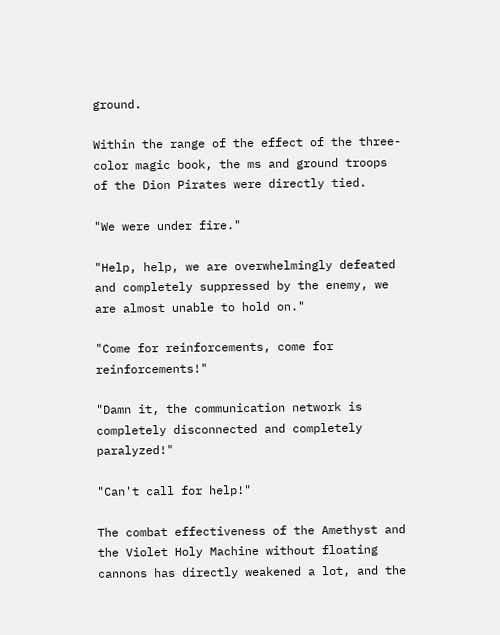ground.

Within the range of the effect of the three-color magic book, the ms and ground troops of the Dion Pirates were directly tied.

"We were under fire."

"Help, help, we are overwhelmingly defeated and completely suppressed by the enemy, we are almost unable to hold on."

"Come for reinforcements, come for reinforcements!"

"Damn it, the communication network is completely disconnected and completely paralyzed!"

"Can't call for help!"

The combat effectiveness of the Amethyst and the Violet Holy Machine without floating cannons has directly weakened a lot, and the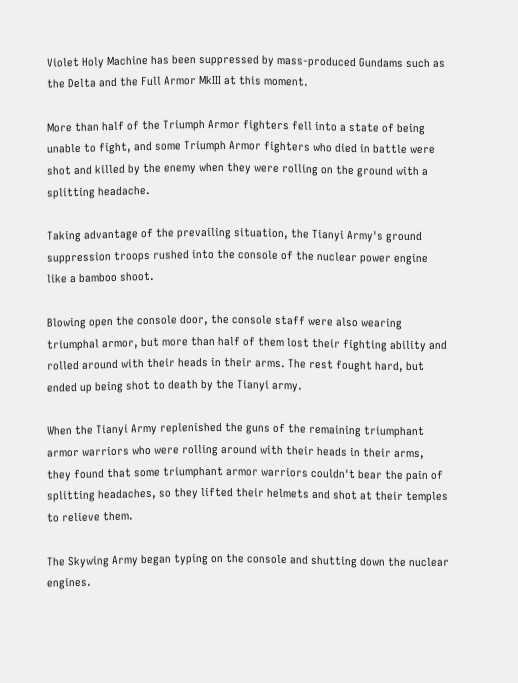Violet Holy Machine has been suppressed by mass-produced Gundams such as the Delta and the Full Armor MkIII at this moment.

More than half of the Triumph Armor fighters fell into a state of being unable to fight, and some Triumph Armor fighters who died in battle were shot and killed by the enemy when they were rolling on the ground with a splitting headache.

Taking advantage of the prevailing situation, the Tianyi Army's ground suppression troops rushed into the console of the nuclear power engine like a bamboo shoot.

Blowing open the console door, the console staff were also wearing triumphal armor, but more than half of them lost their fighting ability and rolled around with their heads in their arms. The rest fought hard, but ended up being shot to death by the Tianyi army.

When the Tianyi Army replenished the guns of the remaining triumphant armor warriors who were rolling around with their heads in their arms, they found that some triumphant armor warriors couldn't bear the pain of splitting headaches, so they lifted their helmets and shot at their temples to relieve them.

The Skywing Army began typing on the console and shutting down the nuclear engines.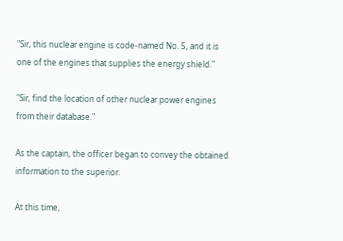"Sir, this nuclear engine is code-named No. 5, and it is one of the engines that supplies the energy shield."

"Sir, find the location of other nuclear power engines from their database."

As the captain, the officer began to convey the obtained information to the superior.

At this time,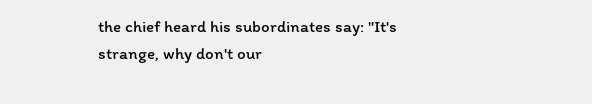the chief heard his subordinates say: "It's strange, why don't our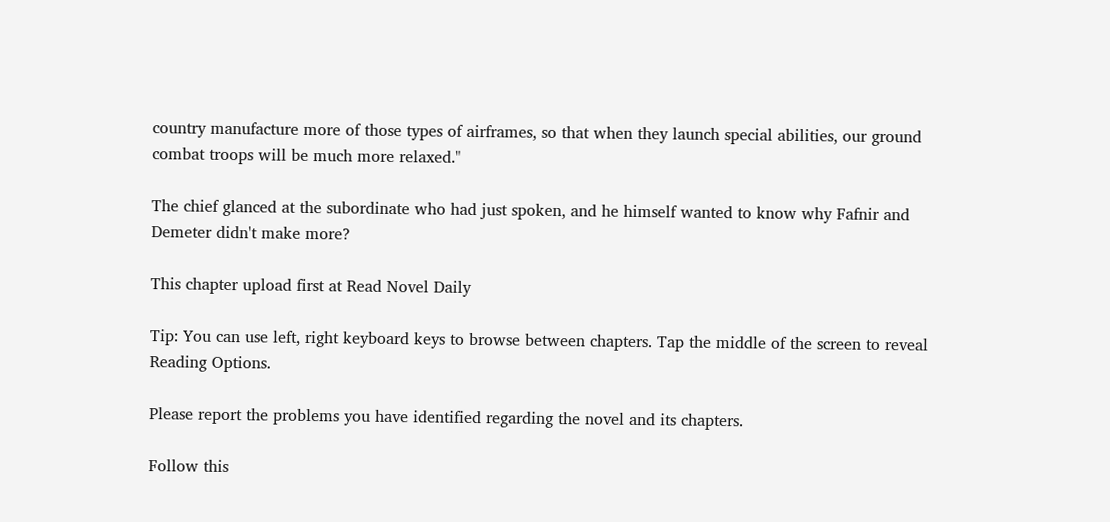country manufacture more of those types of airframes, so that when they launch special abilities, our ground combat troops will be much more relaxed."

The chief glanced at the subordinate who had just spoken, and he himself wanted to know why Fafnir and Demeter didn't make more?

This chapter upload first at Read Novel Daily

Tip: You can use left, right keyboard keys to browse between chapters. Tap the middle of the screen to reveal Reading Options.

Please report the problems you have identified regarding the novel and its chapters.

Follow this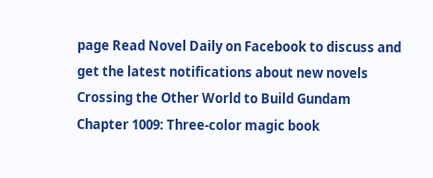page Read Novel Daily on Facebook to discuss and get the latest notifications about new novels
Crossing the Other World to Build Gundam Chapter 1009: Three-color magic book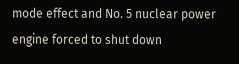mode effect and No. 5 nuclear power engine forced to shut down